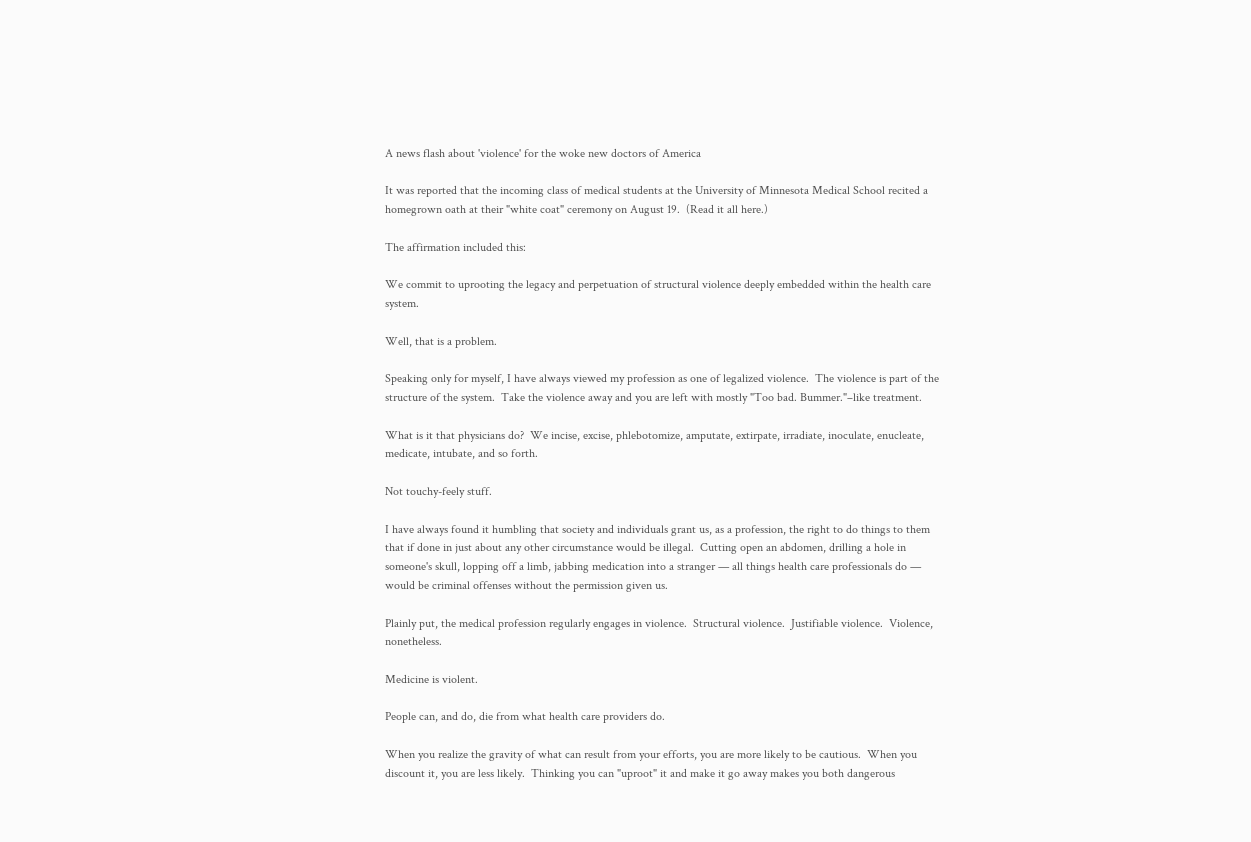A news flash about 'violence' for the woke new doctors of America

It was reported that the incoming class of medical students at the University of Minnesota Medical School recited a homegrown oath at their "white coat" ceremony on August 19.  (Read it all here.)

The affirmation included this:

We commit to uprooting the legacy and perpetuation of structural violence deeply embedded within the health care system.

Well, that is a problem.

Speaking only for myself, I have always viewed my profession as one of legalized violence.  The violence is part of the structure of the system.  Take the violence away and you are left with mostly "Too bad. Bummer."–like treatment.

What is it that physicians do?  We incise, excise, phlebotomize, amputate, extirpate, irradiate, inoculate, enucleate, medicate, intubate, and so forth.

Not touchy-feely stuff.

I have always found it humbling that society and individuals grant us, as a profession, the right to do things to them that if done in just about any other circumstance would be illegal.  Cutting open an abdomen, drilling a hole in someone's skull, lopping off a limb, jabbing medication into a stranger — all things health care professionals do — would be criminal offenses without the permission given us.

Plainly put, the medical profession regularly engages in violence.  Structural violence.  Justifiable violence.  Violence, nonetheless.

Medicine is violent.

People can, and do, die from what health care providers do.

When you realize the gravity of what can result from your efforts, you are more likely to be cautious.  When you discount it, you are less likely.  Thinking you can "uproot" it and make it go away makes you both dangerous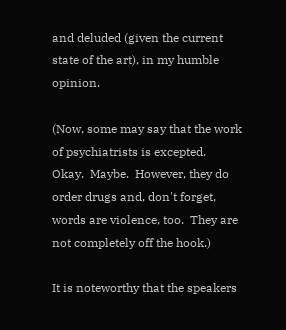and deluded (given the current state of the art), in my humble opinion.

(Now, some may say that the work of psychiatrists is excepted.  Okay.  Maybe.  However, they do order drugs and, don't forget, words are violence, too.  They are not completely off the hook.)

It is noteworthy that the speakers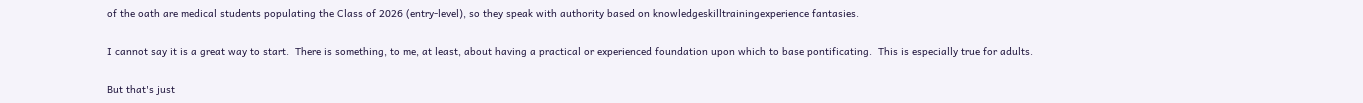of the oath are medical students populating the Class of 2026 (entry-level), so they speak with authority based on knowledgeskilltrainingexperience fantasies.

I cannot say it is a great way to start.  There is something, to me, at least, about having a practical or experienced foundation upon which to base pontificating.  This is especially true for adults.

But that's just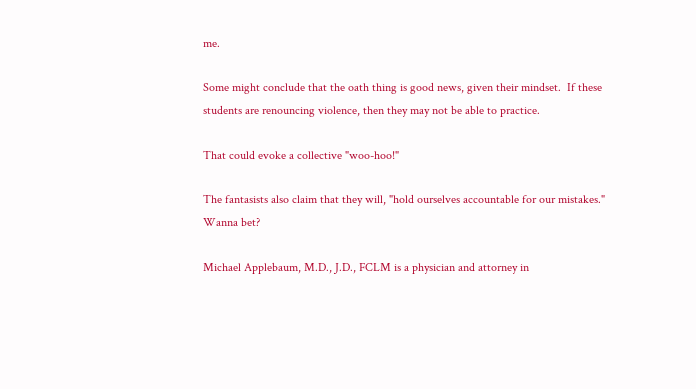me.

Some might conclude that the oath thing is good news, given their mindset.  If these students are renouncing violence, then they may not be able to practice.

That could evoke a collective "woo-hoo!"

The fantasists also claim that they will, "hold ourselves accountable for our mistakes."  Wanna bet?

Michael Applebaum, M.D., J.D., FCLM is a physician and attorney in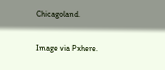Chicagoland.

Image via Pxhere.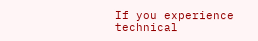If you experience technical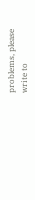problems, please write to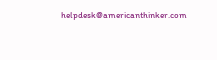helpdesk@americanthinker.com